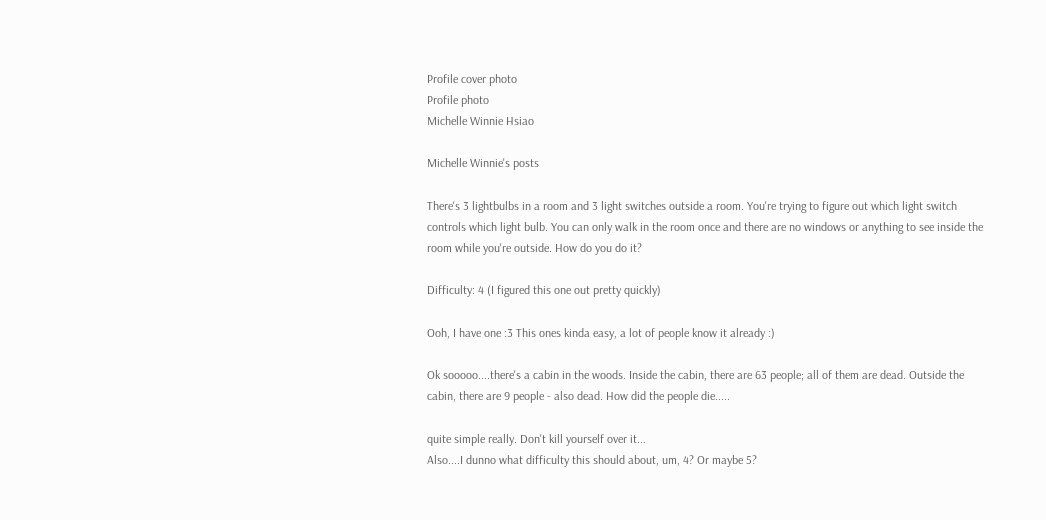Profile cover photo
Profile photo
Michelle Winnie Hsiao

Michelle Winnie's posts

There's 3 lightbulbs in a room and 3 light switches outside a room. You're trying to figure out which light switch controls which light bulb. You can only walk in the room once and there are no windows or anything to see inside the room while you're outside. How do you do it?

Difficulty: 4 (I figured this one out pretty quickly)

Ooh, I have one :3 This ones kinda easy, a lot of people know it already :)

Ok sooooo....there's a cabin in the woods. Inside the cabin, there are 63 people; all of them are dead. Outside the cabin, there are 9 people - also dead. How did the people die.....

quite simple really. Don't kill yourself over it...
Also....I dunno what difficulty this should about, um, 4? Or maybe 5?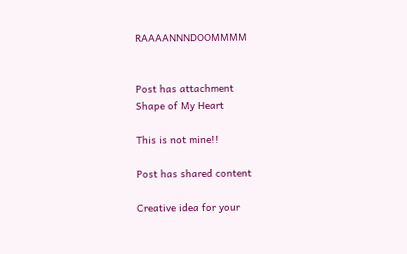RAAAANNNDOOMMMM


Post has attachment
Shape of My Heart

This is not mine!!

Post has shared content

Creative idea for your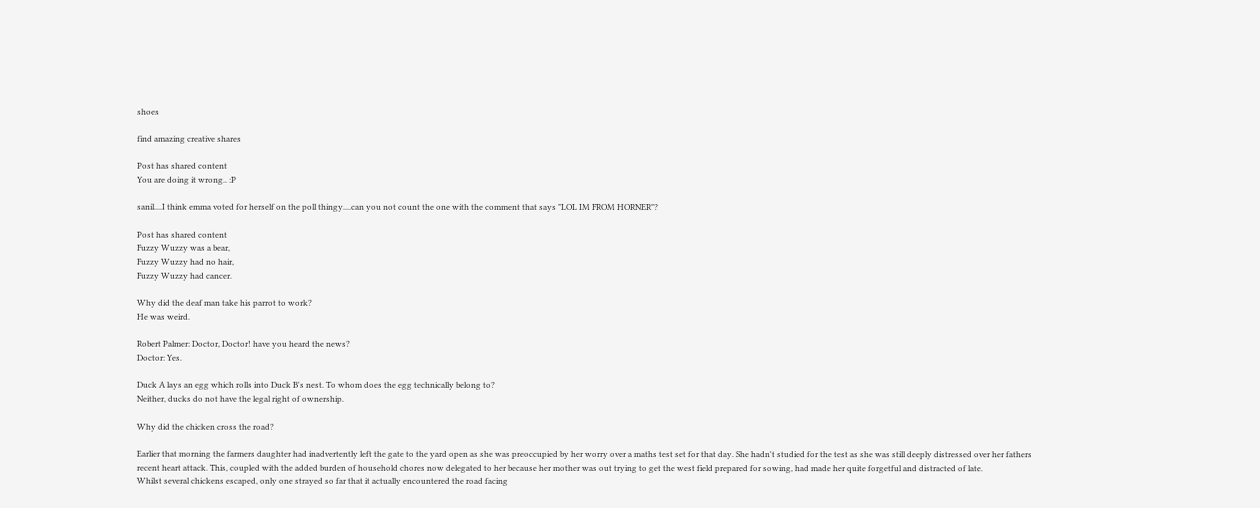shoes

find amazing creative shares

Post has shared content
You are doing it wrong.. :P

sanil....I think emma voted for herself on the poll thingy....can you not count the one with the comment that says "LOL IM FROM HORNER"?

Post has shared content
Fuzzy Wuzzy was a bear,
Fuzzy Wuzzy had no hair,
Fuzzy Wuzzy had cancer.

Why did the deaf man take his parrot to work?
He was weird.

Robert Palmer: Doctor, Doctor! have you heard the news?
Doctor: Yes.

Duck A lays an egg which rolls into Duck B's nest. To whom does the egg technically belong to?
Neither, ducks do not have the legal right of ownership.

Why did the chicken cross the road?

Earlier that morning the farmers daughter had inadvertently left the gate to the yard open as she was preoccupied by her worry over a maths test set for that day. She hadn't studied for the test as she was still deeply distressed over her fathers recent heart attack. This, coupled with the added burden of household chores now delegated to her because her mother was out trying to get the west field prepared for sowing, had made her quite forgetful and distracted of late.
Whilst several chickens escaped, only one strayed so far that it actually encountered the road facing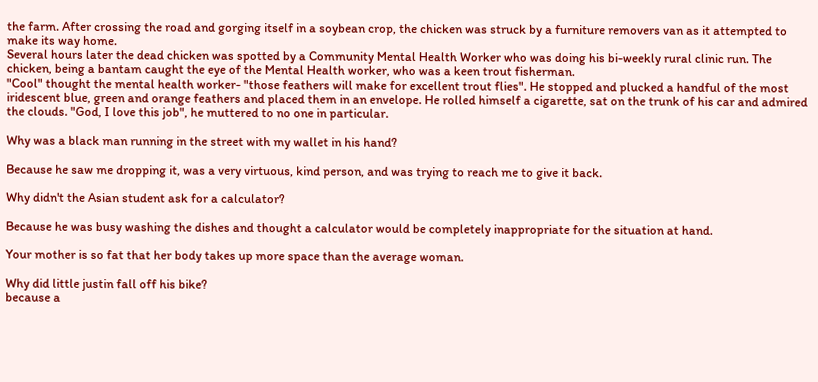the farm. After crossing the road and gorging itself in a soybean crop, the chicken was struck by a furniture removers van as it attempted to make its way home.
Several hours later the dead chicken was spotted by a Community Mental Health Worker who was doing his bi-weekly rural clinic run. The chicken, being a bantam caught the eye of the Mental Health worker, who was a keen trout fisherman.
"Cool" thought the mental health worker- "those feathers will make for excellent trout flies". He stopped and plucked a handful of the most iridescent blue, green and orange feathers and placed them in an envelope. He rolled himself a cigarette, sat on the trunk of his car and admired the clouds. "God, I love this job", he muttered to no one in particular.

Why was a black man running in the street with my wallet in his hand?

Because he saw me dropping it, was a very virtuous, kind person, and was trying to reach me to give it back.

Why didn't the Asian student ask for a calculator?

Because he was busy washing the dishes and thought a calculator would be completely inappropriate for the situation at hand.

Your mother is so fat that her body takes up more space than the average woman.

Why did little justin fall off his bike?
because a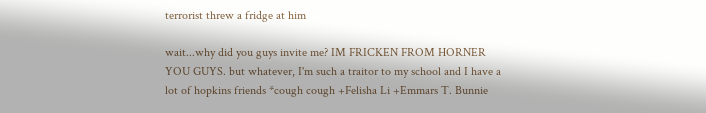terrorist threw a fridge at him

wait...why did you guys invite me? IM FRICKEN FROM HORNER YOU GUYS. but whatever, I'm such a traitor to my school and I have a lot of hopkins friends *cough cough +Felisha Li +Emmars T. Bunnie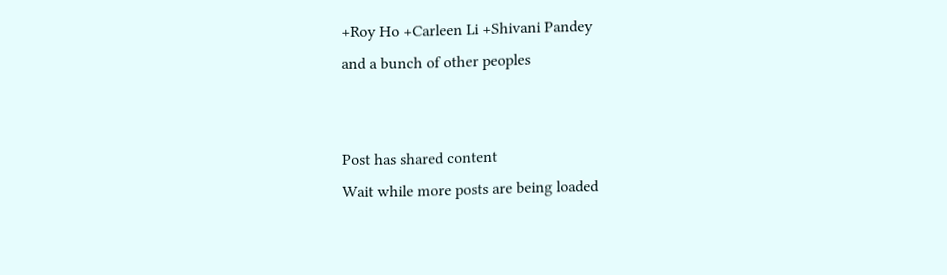+Roy Ho +Carleen Li +Shivani Pandey
and a bunch of other peoples


Post has shared content
Wait while more posts are being loaded